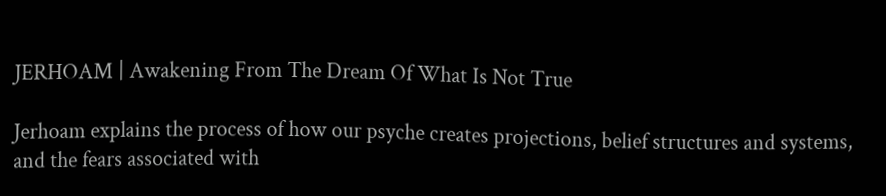JERHOAM | Awakening From The Dream Of What Is Not True

Jerhoam explains the process of how our psyche creates projections, belief structures and systems, and the fears associated with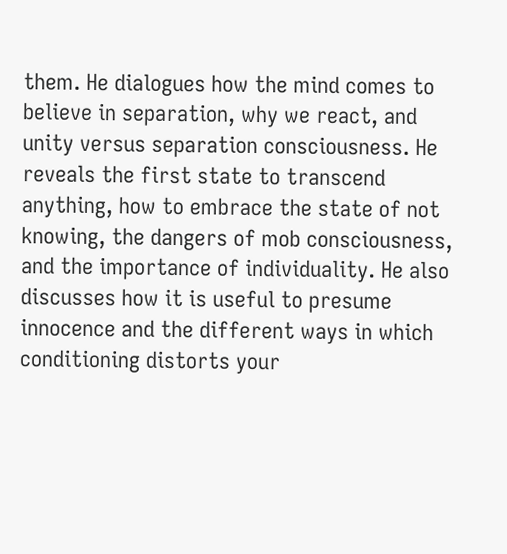them. He dialogues how the mind comes to believe in separation, why we react, and unity versus separation consciousness. He reveals the first state to transcend anything, how to embrace the state of not knowing, the dangers of mob consciousness, and the importance of individuality. He also discusses how it is useful to presume innocence and the different ways in which conditioning distorts your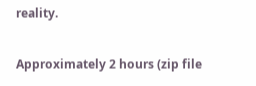reality.

Approximately 2 hours (zip file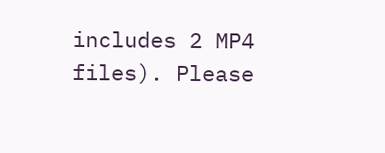includes 2 MP4 files). Please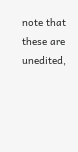note that these are unedited,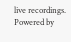live recordings.
Powered by